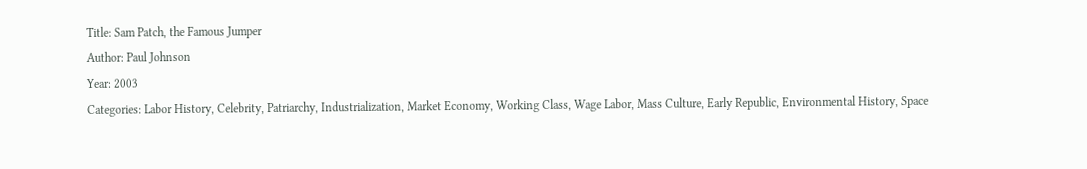Title: Sam Patch, the Famous Jumper
Author: Paul Johnson
Year: 2003
Categories: Labor History, Celebrity, Patriarchy, Industrialization, Market Economy, Working Class, Wage Labor, Mass Culture, Early Republic, Environmental History, Space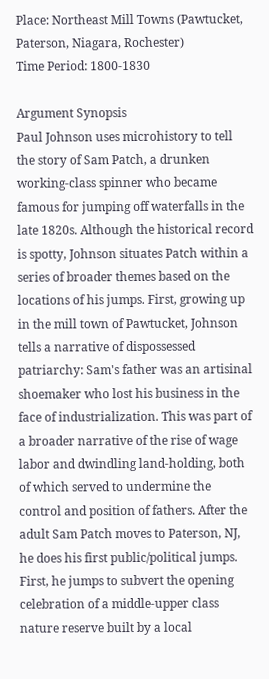Place: Northeast Mill Towns (Pawtucket, Paterson, Niagara, Rochester)
Time Period: 1800-1830

Argument Synopsis
Paul Johnson uses microhistory to tell the story of Sam Patch, a drunken working-class spinner who became famous for jumping off waterfalls in the late 1820s. Although the historical record is spotty, Johnson situates Patch within a series of broader themes based on the locations of his jumps. First, growing up in the mill town of Pawtucket, Johnson tells a narrative of dispossessed patriarchy: Sam's father was an artisinal shoemaker who lost his business in the face of industrialization. This was part of a broader narrative of the rise of wage labor and dwindling land-holding, both of which served to undermine the control and position of fathers. After the adult Sam Patch moves to Paterson, NJ, he does his first public/political jumps. First, he jumps to subvert the opening celebration of a middle-upper class nature reserve built by a local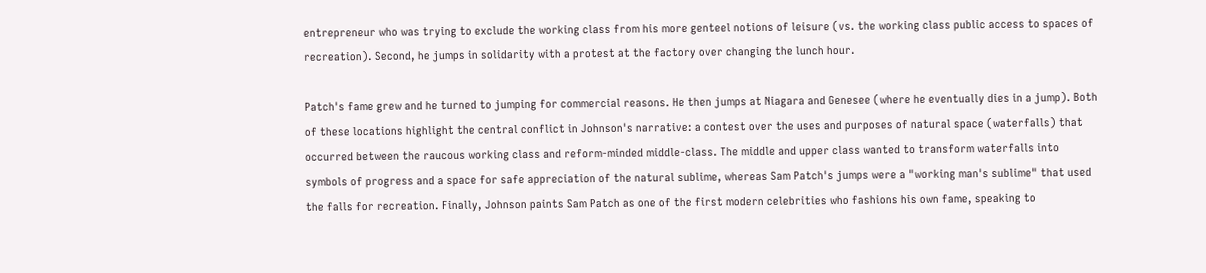entrepreneur who was trying to exclude the working class from his more genteel notions of leisure (vs. the working class public access to spaces of recreation). Second, he jumps in solidarity with a protest at the factory over changing the lunch hour.

Patch's fame grew and he turned to jumping for commercial reasons. He then jumps at Niagara and Genesee (where he eventually dies in a jump). Both of these locations highlight the central conflict in Johnson's narrative: a contest over the uses and purposes of natural space (waterfalls) that occurred between the raucous working class and reform-minded middle-class. The middle and upper class wanted to transform waterfalls into symbols of progress and a space for safe appreciation of the natural sublime, whereas Sam Patch's jumps were a "working man's sublime" that used the falls for recreation. Finally, Johnson paints Sam Patch as one of the first modern celebrities who fashions his own fame, speaking to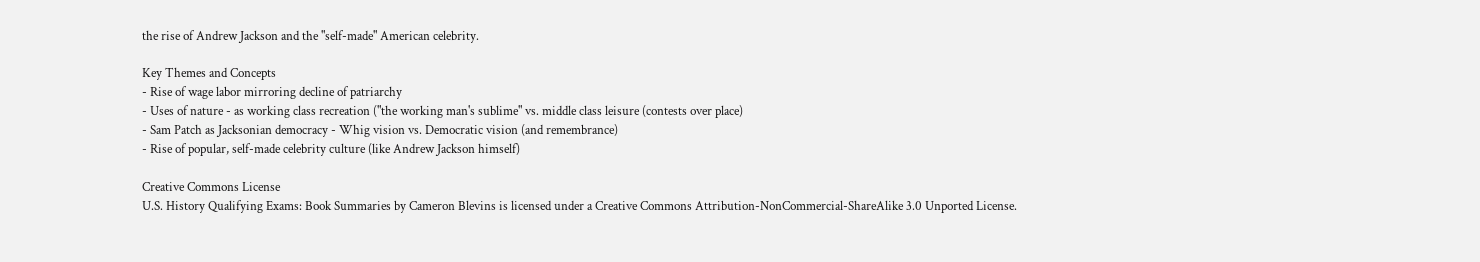the rise of Andrew Jackson and the "self-made" American celebrity.

Key Themes and Concepts
- Rise of wage labor mirroring decline of patriarchy
- Uses of nature - as working class recreation ("the working man's sublime" vs. middle class leisure (contests over place)
- Sam Patch as Jacksonian democracy - Whig vision vs. Democratic vision (and remembrance)
- Rise of popular, self-made celebrity culture (like Andrew Jackson himself)

Creative Commons License
U.S. History Qualifying Exams: Book Summaries by Cameron Blevins is licensed under a Creative Commons Attribution-NonCommercial-ShareAlike 3.0 Unported License.